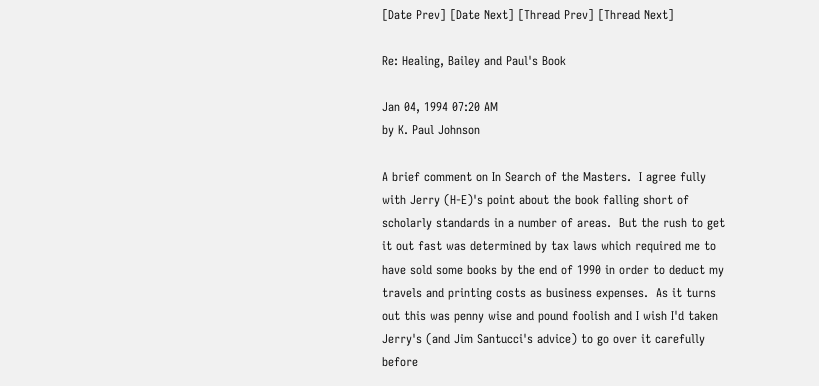[Date Prev] [Date Next] [Thread Prev] [Thread Next]

Re: Healing, Bailey and Paul's Book

Jan 04, 1994 07:20 AM
by K. Paul Johnson

A brief comment on In Search of the Masters.  I agree fully
with Jerry (H-E)'s point about the book falling short of
scholarly standards in a number of areas.  But the rush to get
it out fast was determined by tax laws which required me to
have sold some books by the end of 1990 in order to deduct my
travels and printing costs as business expenses.  As it turns
out this was penny wise and pound foolish and I wish I'd taken
Jerry's (and Jim Santucci's advice) to go over it carefully
before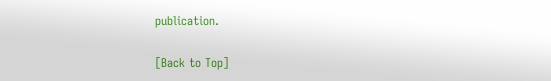publication.

[Back to Top]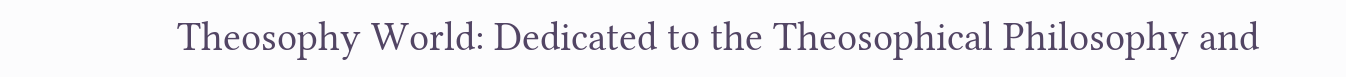Theosophy World: Dedicated to the Theosophical Philosophy and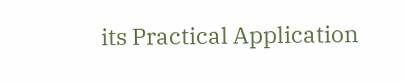its Practical Application